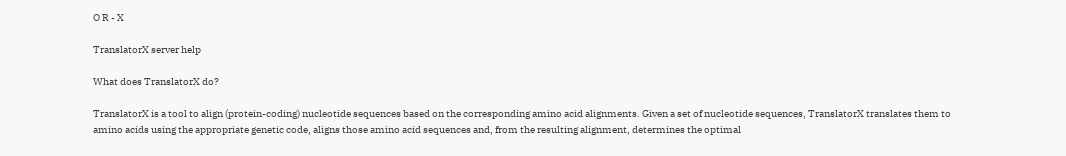O R - X

TranslatorX server help

What does TranslatorX do?

TranslatorX is a tool to align (protein-coding) nucleotide sequences based on the corresponding amino acid alignments. Given a set of nucleotide sequences, TranslatorX translates them to amino acids using the appropriate genetic code, aligns those amino acid sequences and, from the resulting alignment, determines the optimal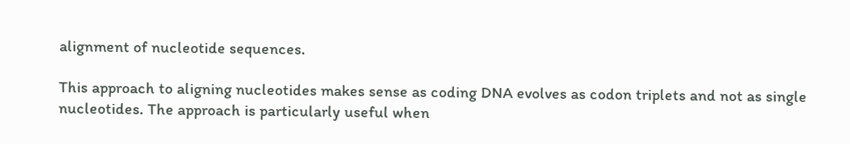alignment of nucleotide sequences.

This approach to aligning nucleotides makes sense as coding DNA evolves as codon triplets and not as single nucleotides. The approach is particularly useful when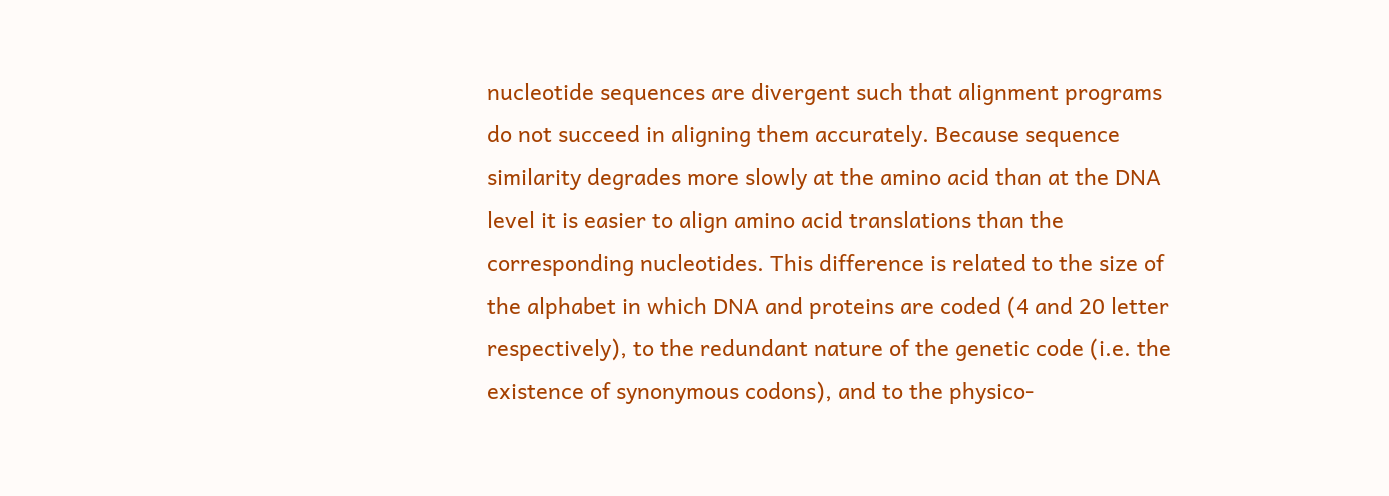nucleotide sequences are divergent such that alignment programs do not succeed in aligning them accurately. Because sequence similarity degrades more slowly at the amino acid than at the DNA level it is easier to align amino acid translations than the corresponding nucleotides. This difference is related to the size of the alphabet in which DNA and proteins are coded (4 and 20 letter respectively), to the redundant nature of the genetic code (i.e. the existence of synonymous codons), and to the physico-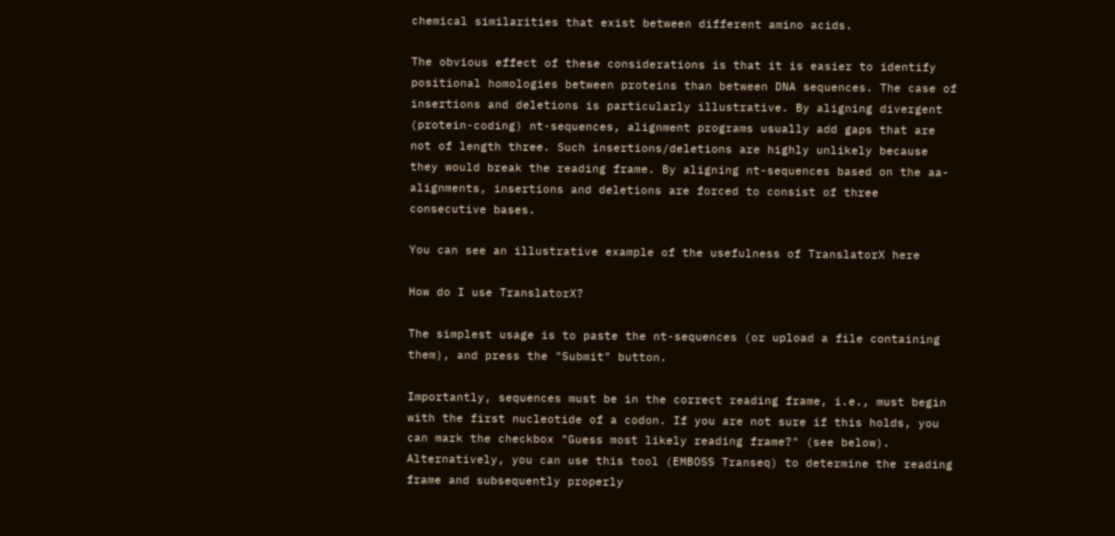chemical similarities that exist between different amino acids.

The obvious effect of these considerations is that it is easier to identify positional homologies between proteins than between DNA sequences. The case of insertions and deletions is particularly illustrative. By aligning divergent (protein-coding) nt-sequences, alignment programs usually add gaps that are not of length three. Such insertions/deletions are highly unlikely because they would break the reading frame. By aligning nt-sequences based on the aa-alignments, insertions and deletions are forced to consist of three consecutive bases.

You can see an illustrative example of the usefulness of TranslatorX here

How do I use TranslatorX?

The simplest usage is to paste the nt-sequences (or upload a file containing them), and press the "Submit" button.

Importantly, sequences must be in the correct reading frame, i.e., must begin with the first nucleotide of a codon. If you are not sure if this holds, you can mark the checkbox "Guess most likely reading frame?" (see below). Alternatively, you can use this tool (EMBOSS Transeq) to determine the reading frame and subsequently properly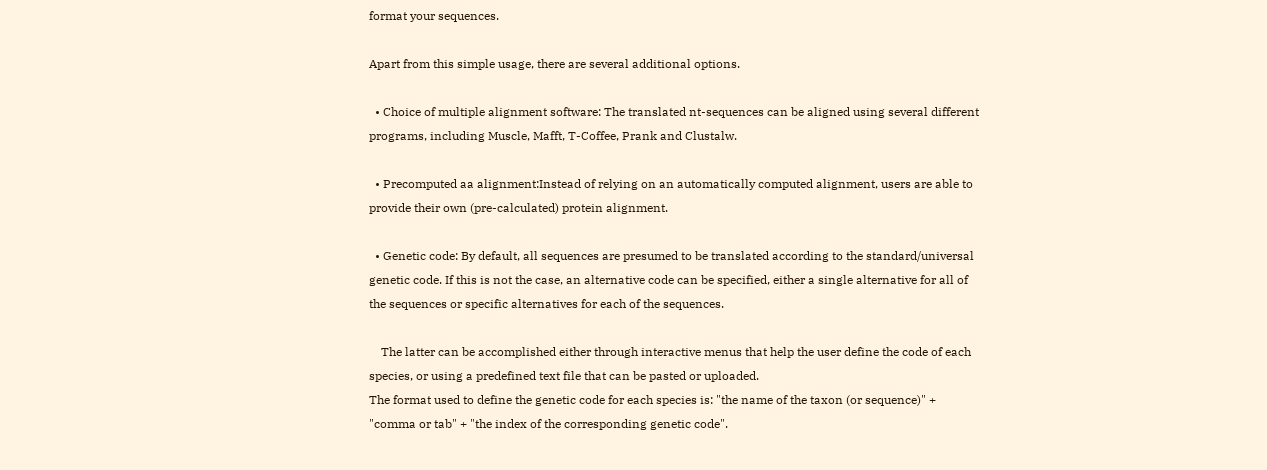format your sequences.

Apart from this simple usage, there are several additional options.

  • Choice of multiple alignment software: The translated nt-sequences can be aligned using several different programs, including Muscle, Mafft, T-Coffee, Prank and Clustalw.

  • Precomputed aa alignment:Instead of relying on an automatically computed alignment, users are able to provide their own (pre-calculated) protein alignment.

  • Genetic code: By default, all sequences are presumed to be translated according to the standard/universal genetic code. If this is not the case, an alternative code can be specified, either a single alternative for all of the sequences or specific alternatives for each of the sequences.

    The latter can be accomplished either through interactive menus that help the user define the code of each species, or using a predefined text file that can be pasted or uploaded.
The format used to define the genetic code for each species is: "the name of the taxon (or sequence)" + "comma or tab" + "the index of the corresponding genetic code".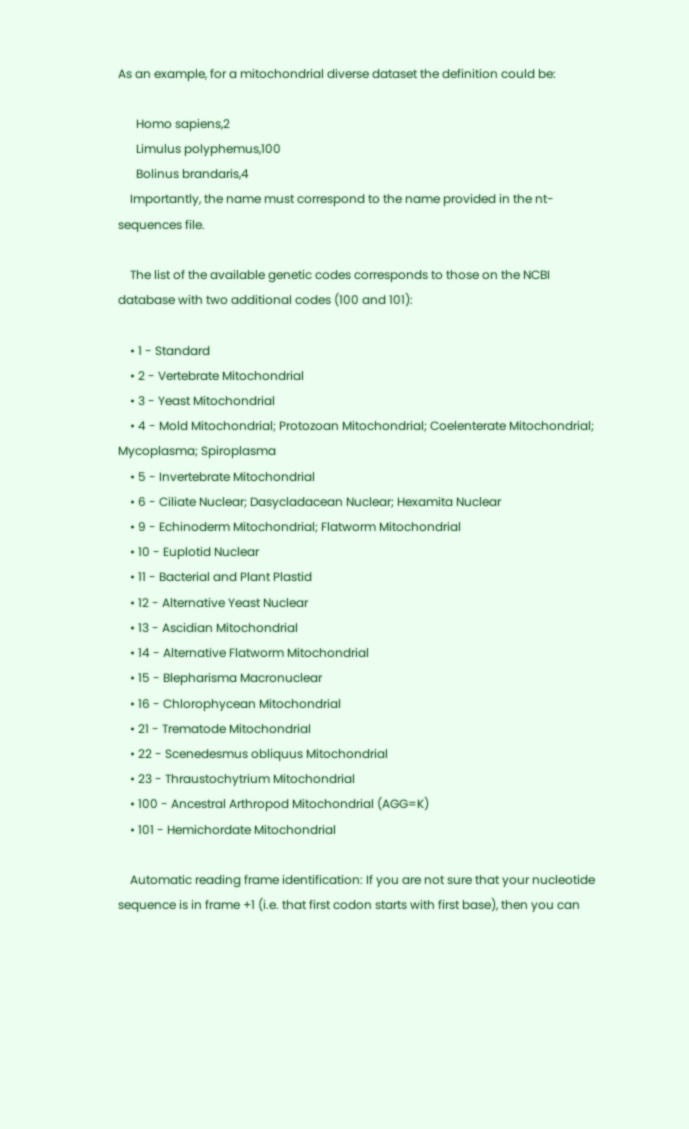As an example, for a mitochondrial diverse dataset the definition could be:

      Homo sapiens,2
      Limulus polyphemus,100
      Bolinus brandaris,4
    Importantly, the name must correspond to the name provided in the nt-sequences file.

    The list of the available genetic codes corresponds to those on the NCBI database with two additional codes (100 and 101):

    • 1 - Standard
    • 2 - Vertebrate Mitochondrial
    • 3 - Yeast Mitochondrial
    • 4 - Mold Mitochondrial; Protozoan Mitochondrial; Coelenterate Mitochondrial; Mycoplasma; Spiroplasma
    • 5 - Invertebrate Mitochondrial
    • 6 - Ciliate Nuclear; Dasycladacean Nuclear; Hexamita Nuclear
    • 9 - Echinoderm Mitochondrial; Flatworm Mitochondrial
    • 10 - Euplotid Nuclear
    • 11 - Bacterial and Plant Plastid
    • 12 - Alternative Yeast Nuclear
    • 13 - Ascidian Mitochondrial
    • 14 - Alternative Flatworm Mitochondrial
    • 15 - Blepharisma Macronuclear
    • 16 - Chlorophycean Mitochondrial
    • 21 - Trematode Mitochondrial
    • 22 - Scenedesmus obliquus Mitochondrial
    • 23 - Thraustochytrium Mitochondrial
    • 100 - Ancestral Arthropod Mitochondrial (AGG=K)
    • 101 - Hemichordate Mitochondrial

    Automatic reading frame identification: If you are not sure that your nucleotide sequence is in frame +1 (i.e. that first codon starts with first base), then you can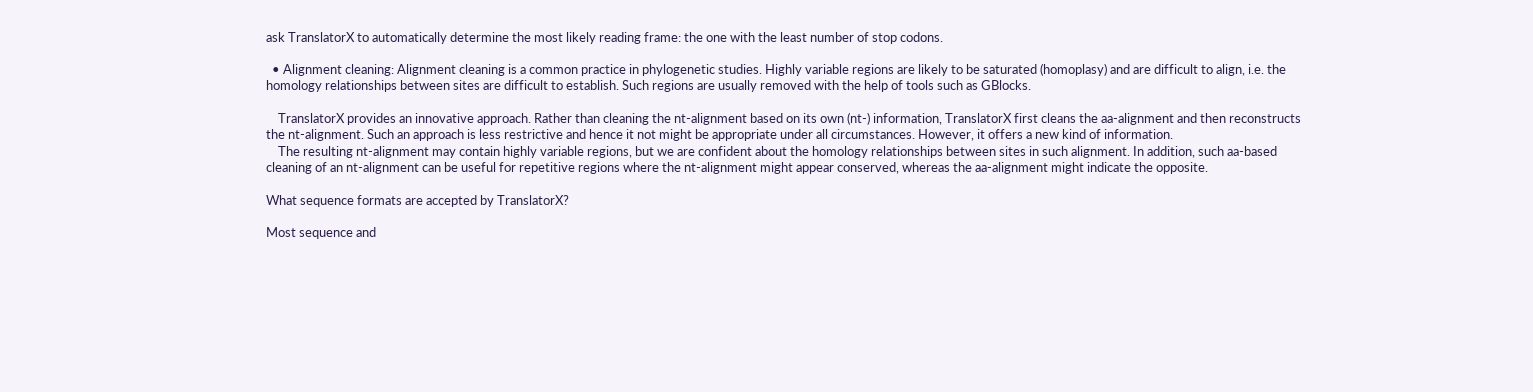ask TranslatorX to automatically determine the most likely reading frame: the one with the least number of stop codons.

  • Alignment cleaning: Alignment cleaning is a common practice in phylogenetic studies. Highly variable regions are likely to be saturated (homoplasy) and are difficult to align, i.e. the homology relationships between sites are difficult to establish. Such regions are usually removed with the help of tools such as GBlocks.

    TranslatorX provides an innovative approach. Rather than cleaning the nt-alignment based on its own (nt-) information, TranslatorX first cleans the aa-alignment and then reconstructs the nt-alignment. Such an approach is less restrictive and hence it not might be appropriate under all circumstances. However, it offers a new kind of information.
    The resulting nt-alignment may contain highly variable regions, but we are confident about the homology relationships between sites in such alignment. In addition, such aa-based cleaning of an nt-alignment can be useful for repetitive regions where the nt-alignment might appear conserved, whereas the aa-alignment might indicate the opposite.

What sequence formats are accepted by TranslatorX?

Most sequence and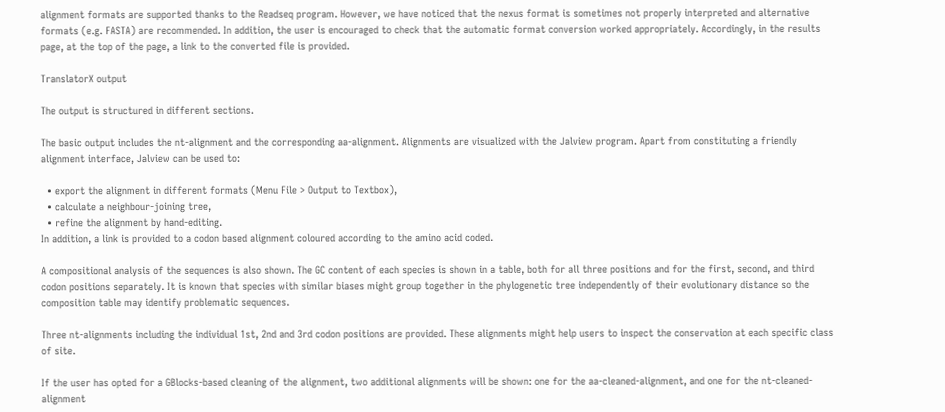alignment formats are supported thanks to the Readseq program. However, we have noticed that the nexus format is sometimes not properly interpreted and alternative formats (e.g. FASTA) are recommended. In addition, the user is encouraged to check that the automatic format conversion worked appropriately. Accordingly, in the results page, at the top of the page, a link to the converted file is provided.

TranslatorX output

The output is structured in different sections.

The basic output includes the nt-alignment and the corresponding aa-alignment. Alignments are visualized with the Jalview program. Apart from constituting a friendly alignment interface, Jalview can be used to:

  • export the alignment in different formats (Menu File > Output to Textbox),
  • calculate a neighbour-joining tree,
  • refine the alignment by hand-editing.
In addition, a link is provided to a codon based alignment coloured according to the amino acid coded.

A compositional analysis of the sequences is also shown. The GC content of each species is shown in a table, both for all three positions and for the first, second, and third codon positions separately. It is known that species with similar biases might group together in the phylogenetic tree independently of their evolutionary distance so the composition table may identify problematic sequences.

Three nt-alignments including the individual 1st, 2nd and 3rd codon positions are provided. These alignments might help users to inspect the conservation at each specific class of site.

If the user has opted for a GBlocks-based cleaning of the alignment, two additional alignments will be shown: one for the aa-cleaned-alignment, and one for the nt-cleaned-alignment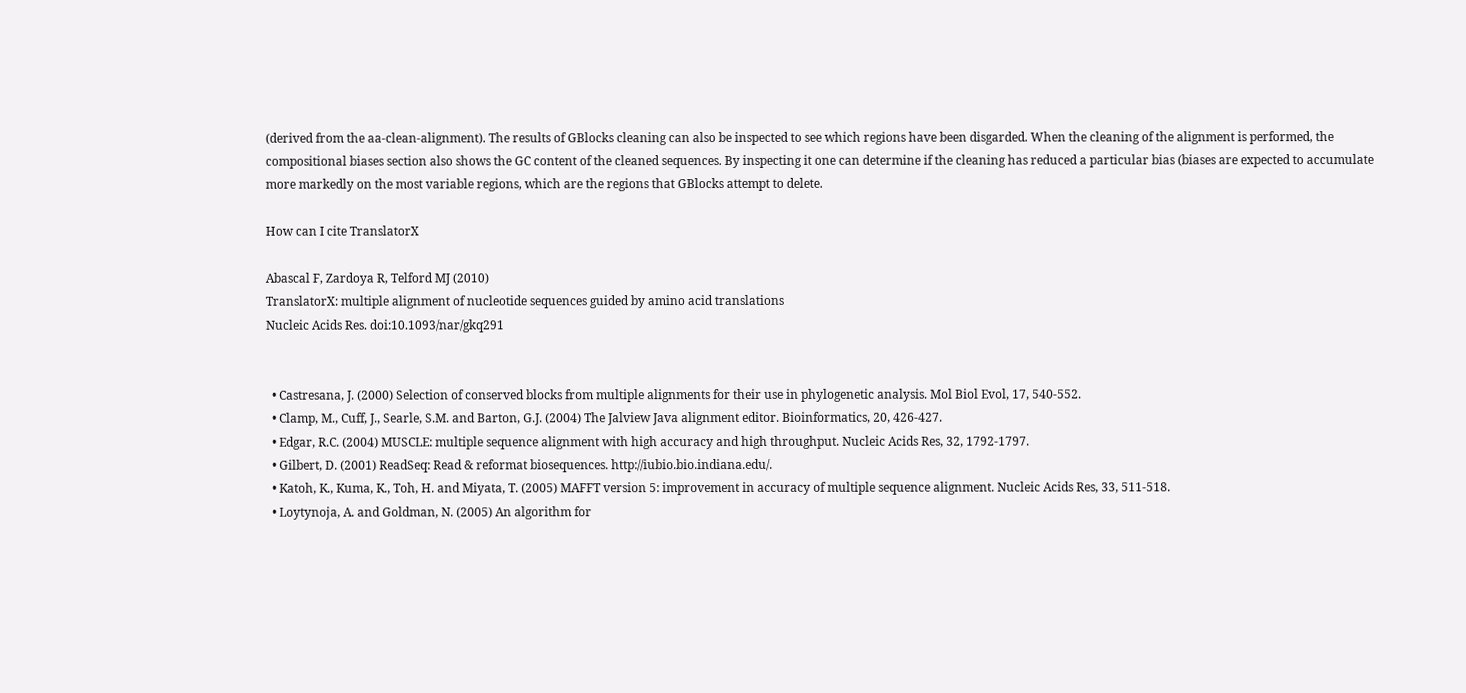(derived from the aa-clean-alignment). The results of GBlocks cleaning can also be inspected to see which regions have been disgarded. When the cleaning of the alignment is performed, the compositional biases section also shows the GC content of the cleaned sequences. By inspecting it one can determine if the cleaning has reduced a particular bias (biases are expected to accumulate more markedly on the most variable regions, which are the regions that GBlocks attempt to delete.

How can I cite TranslatorX

Abascal F, Zardoya R, Telford MJ (2010)
TranslatorX: multiple alignment of nucleotide sequences guided by amino acid translations
Nucleic Acids Res. doi:10.1093/nar/gkq291


  • Castresana, J. (2000) Selection of conserved blocks from multiple alignments for their use in phylogenetic analysis. Mol Biol Evol, 17, 540-552.
  • Clamp, M., Cuff, J., Searle, S.M. and Barton, G.J. (2004) The Jalview Java alignment editor. Bioinformatics, 20, 426-427.
  • Edgar, R.C. (2004) MUSCLE: multiple sequence alignment with high accuracy and high throughput. Nucleic Acids Res, 32, 1792-1797.
  • Gilbert, D. (2001) ReadSeq: Read & reformat biosequences. http://iubio.bio.indiana.edu/.
  • Katoh, K., Kuma, K., Toh, H. and Miyata, T. (2005) MAFFT version 5: improvement in accuracy of multiple sequence alignment. Nucleic Acids Res, 33, 511-518.
  • Loytynoja, A. and Goldman, N. (2005) An algorithm for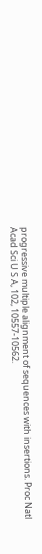progressive multiple alignment of sequences with insertions. Proc Natl Acad Sci U S A, 102, 10557-10562.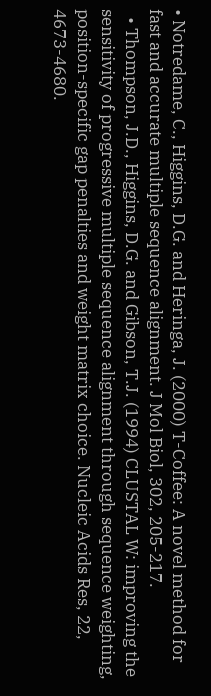• Notredame, C., Higgins, D.G. and Heringa, J. (2000) T-Coffee: A novel method for fast and accurate multiple sequence alignment. J Mol Biol, 302, 205-217.
  • Thompson, J.D., Higgins, D.G. and Gibson, T.J. (1994) CLUSTAL W: improving the sensitivity of progressive multiple sequence alignment through sequence weighting, position-specific gap penalties and weight matrix choice. Nucleic Acids Res, 22, 4673-4680.